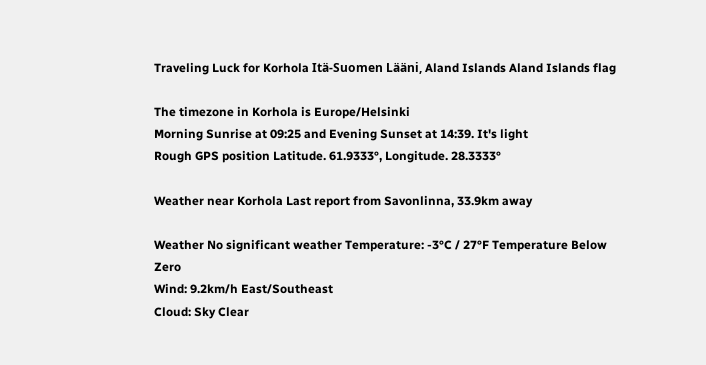Traveling Luck for Korhola Itä-Suomen Lääni, Aland Islands Aland Islands flag

The timezone in Korhola is Europe/Helsinki
Morning Sunrise at 09:25 and Evening Sunset at 14:39. It's light
Rough GPS position Latitude. 61.9333°, Longitude. 28.3333°

Weather near Korhola Last report from Savonlinna, 33.9km away

Weather No significant weather Temperature: -3°C / 27°F Temperature Below Zero
Wind: 9.2km/h East/Southeast
Cloud: Sky Clear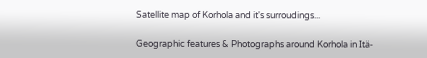Satellite map of Korhola and it's surroudings...

Geographic features & Photographs around Korhola in Itä-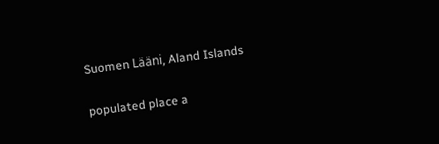Suomen Lääni, Aland Islands

populated place a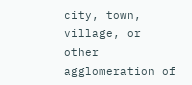city, town, village, or other agglomeration of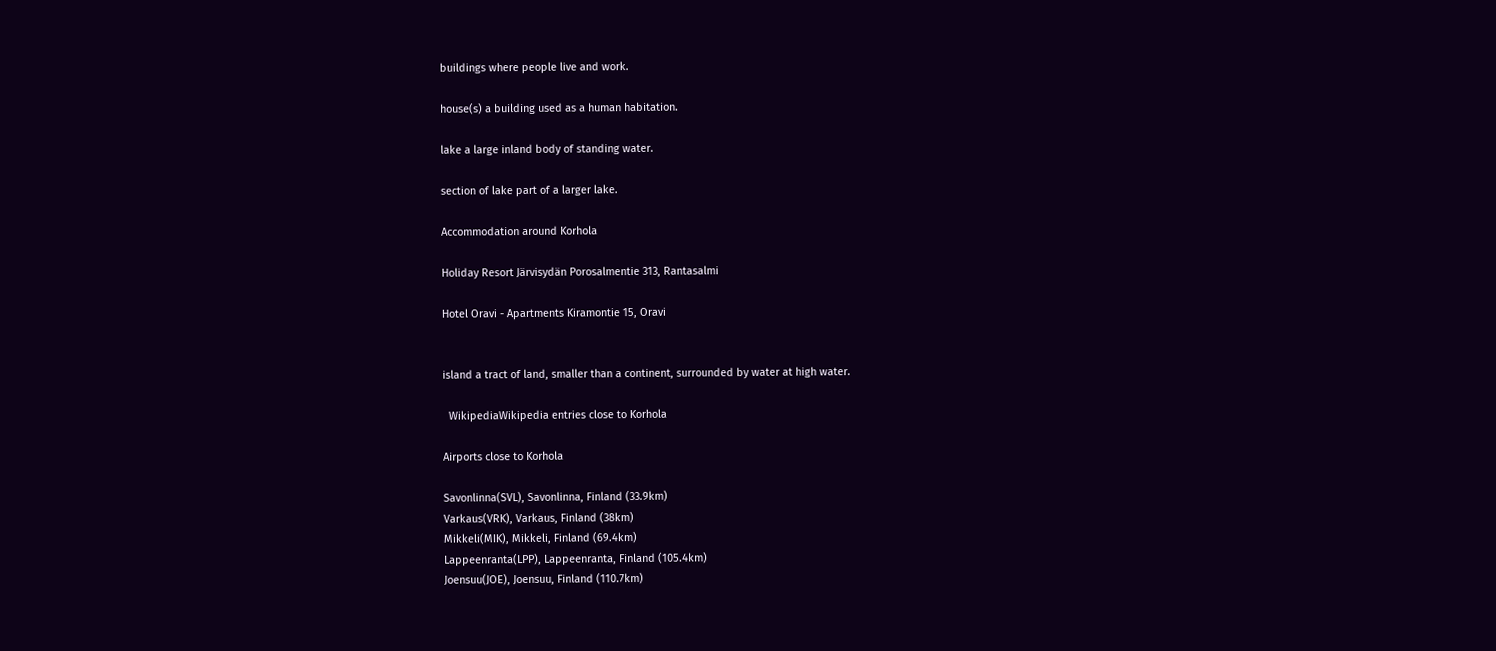buildings where people live and work.

house(s) a building used as a human habitation.

lake a large inland body of standing water.

section of lake part of a larger lake.

Accommodation around Korhola

Holiday Resort Järvisydän Porosalmentie 313, Rantasalmi

Hotel Oravi - Apartments Kiramontie 15, Oravi


island a tract of land, smaller than a continent, surrounded by water at high water.

  WikipediaWikipedia entries close to Korhola

Airports close to Korhola

Savonlinna(SVL), Savonlinna, Finland (33.9km)
Varkaus(VRK), Varkaus, Finland (38km)
Mikkeli(MIK), Mikkeli, Finland (69.4km)
Lappeenranta(LPP), Lappeenranta, Finland (105.4km)
Joensuu(JOE), Joensuu, Finland (110.7km)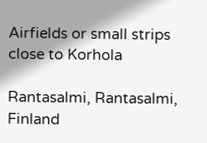Airfields or small strips close to Korhola

Rantasalmi, Rantasalmi, Finland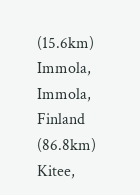(15.6km)
Immola, Immola, Finland (86.8km)
Kitee,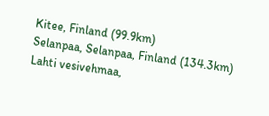Kitee, Finland (99.9km)
Selanpaa, Selanpaa, Finland (134.3km)
Lahti vesivehmaa,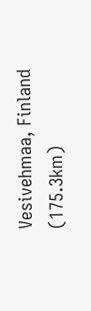Vesivehmaa, Finland (175.3km)